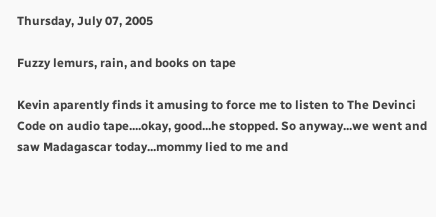Thursday, July 07, 2005

Fuzzy lemurs, rain, and books on tape

Kevin aparently finds it amusing to force me to listen to The Devinci Code on audio tape....okay, good...he stopped. So anyway...we went and saw Madagascar today...mommy lied to me and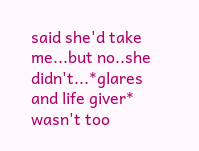said she'd take me...but no..she didn't...*glares and life giver* wasn't too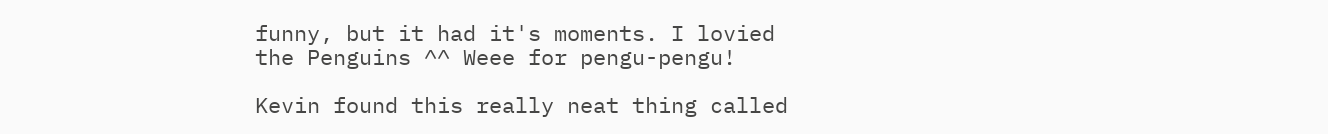funny, but it had it's moments. I lovied the Penguins ^^ Weee for pengu-pengu!

Kevin found this really neat thing called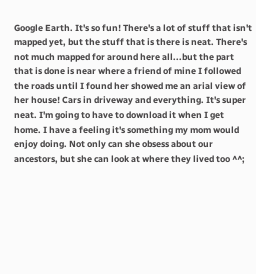Google Earth. It's so fun! There's a lot of stuff that isn't mapped yet, but the stuff that is there is neat. There's not much mapped for around here all...but the part that is done is near where a friend of mine I followed the roads until I found her showed me an arial view of her house! Cars in driveway and everything. It's super neat. I'm going to have to download it when I get home. I have a feeling it's something my mom would enjoy doing. Not only can she obsess about our ancestors, but she can look at where they lived too ^^;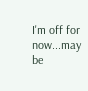I'm off for now...may be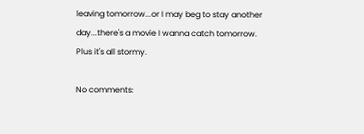leaving tomorrow...or I may beg to stay another day...there's a movie I wanna catch tomorrow. Plus it's all stormy.

No comments: